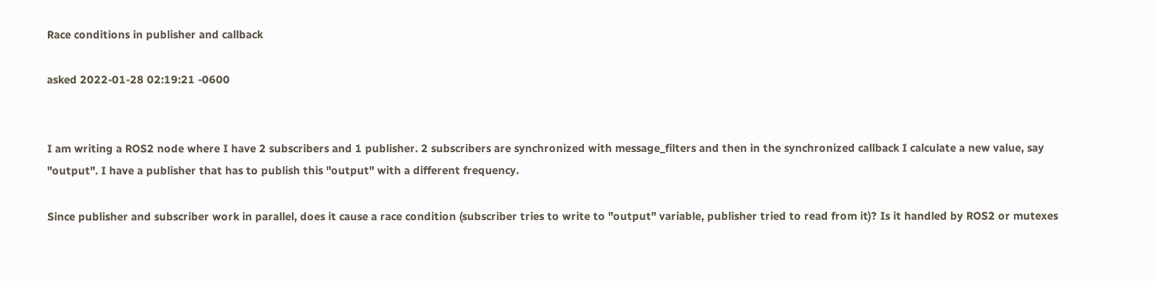Race conditions in publisher and callback

asked 2022-01-28 02:19:21 -0600


I am writing a ROS2 node where I have 2 subscribers and 1 publisher. 2 subscribers are synchronized with message_filters and then in the synchronized callback I calculate a new value, say "output". I have a publisher that has to publish this "output" with a different frequency.

Since publisher and subscriber work in parallel, does it cause a race condition (subscriber tries to write to "output" variable, publisher tried to read from it)? Is it handled by ROS2 or mutexes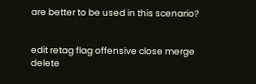are better to be used in this scenario?


edit retag flag offensive close merge delete